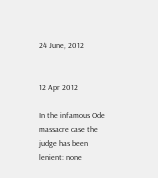24 June, 2012


12 Apr 2012

In the infamous Ode massacre case the judge has been lenient: none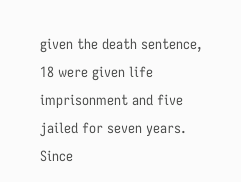given the death sentence, 18 were given life imprisonment and five jailed for seven years. Since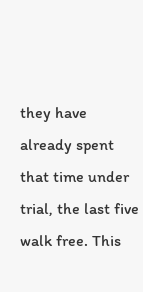they have already spent that time under trial, the last five walk free. This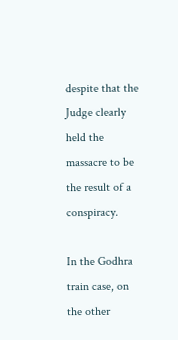despite that the Judge clearly held the massacre to be the result of a conspiracy.

In the Godhra train case, on the other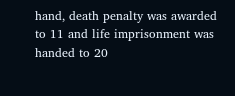hand, death penalty was awarded to 11 and life imprisonment was handed to 20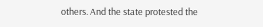others. And the state protested the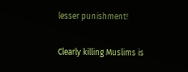lesser punishment!

Clearly killing Muslims is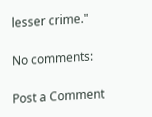lesser crime."

No comments:

Post a Comment